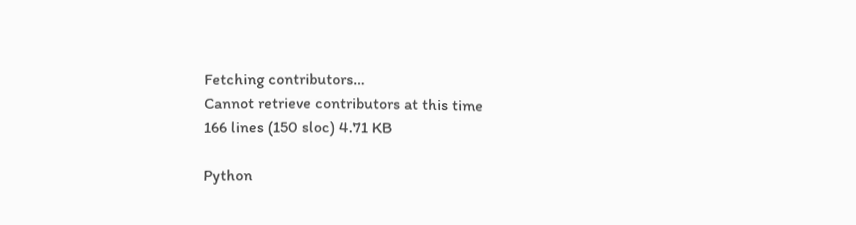Fetching contributors…
Cannot retrieve contributors at this time
166 lines (150 sloc) 4.71 KB

Python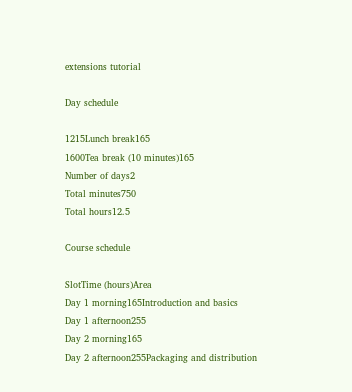extensions tutorial

Day schedule

1215Lunch break165
1600Tea break (10 minutes)165
Number of days2
Total minutes750
Total hours12.5

Course schedule

SlotTime (hours)Area
Day 1 morning165Introduction and basics
Day 1 afternoon255
Day 2 morning165
Day 2 afternoon255Packaging and distribution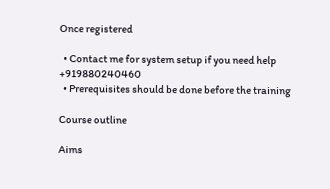Once registered

  • Contact me for system setup if you need help +919880240460
  • Prerequisites should be done before the training

Course outline

Aims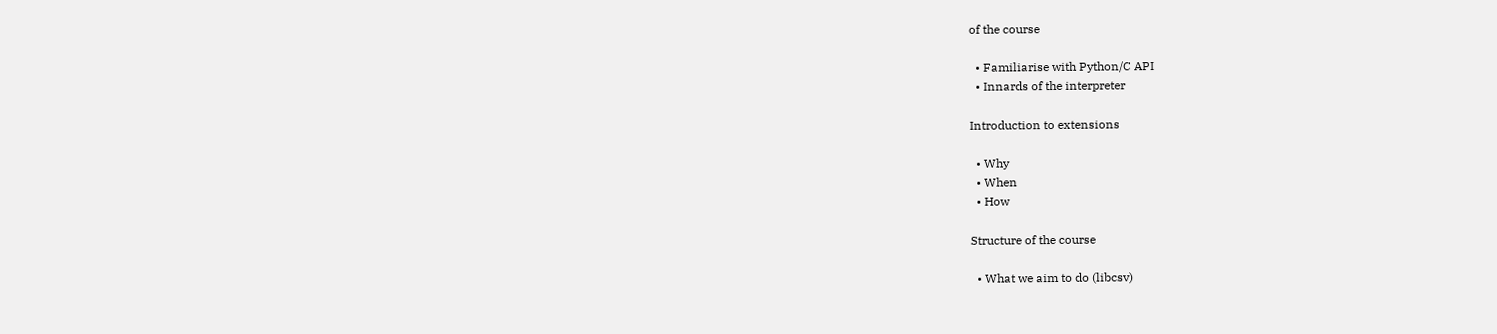of the course

  • Familiarise with Python/C API
  • Innards of the interpreter

Introduction to extensions

  • Why
  • When
  • How

Structure of the course

  • What we aim to do (libcsv)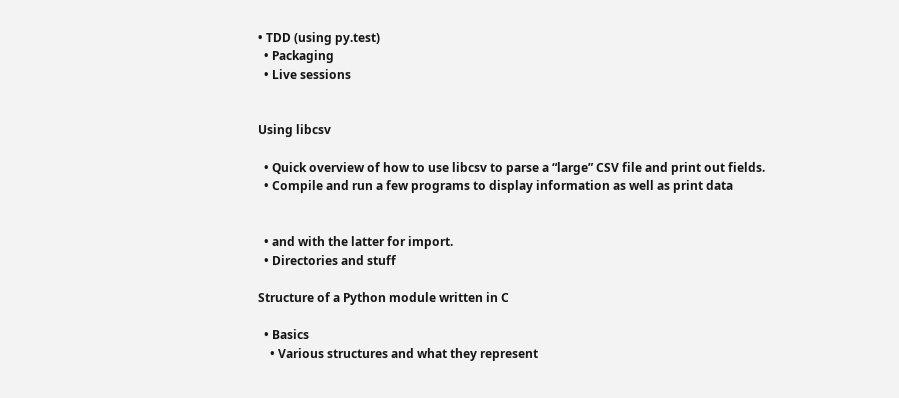• TDD (using py.test)
  • Packaging
  • Live sessions


Using libcsv

  • Quick overview of how to use libcsv to parse a “large” CSV file and print out fields.
  • Compile and run a few programs to display information as well as print data


  • and with the latter for import.
  • Directories and stuff

Structure of a Python module written in C

  • Basics
    • Various structures and what they represent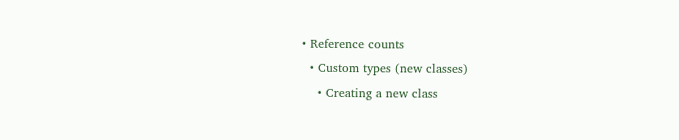• Reference counts
  • Custom types (new classes)
    • Creating a new class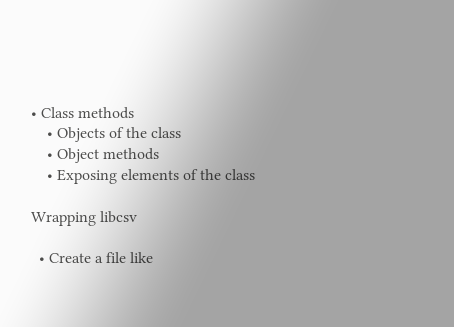• Class methods
    • Objects of the class
    • Object methods
    • Exposing elements of the class

Wrapping libcsv

  • Create a file like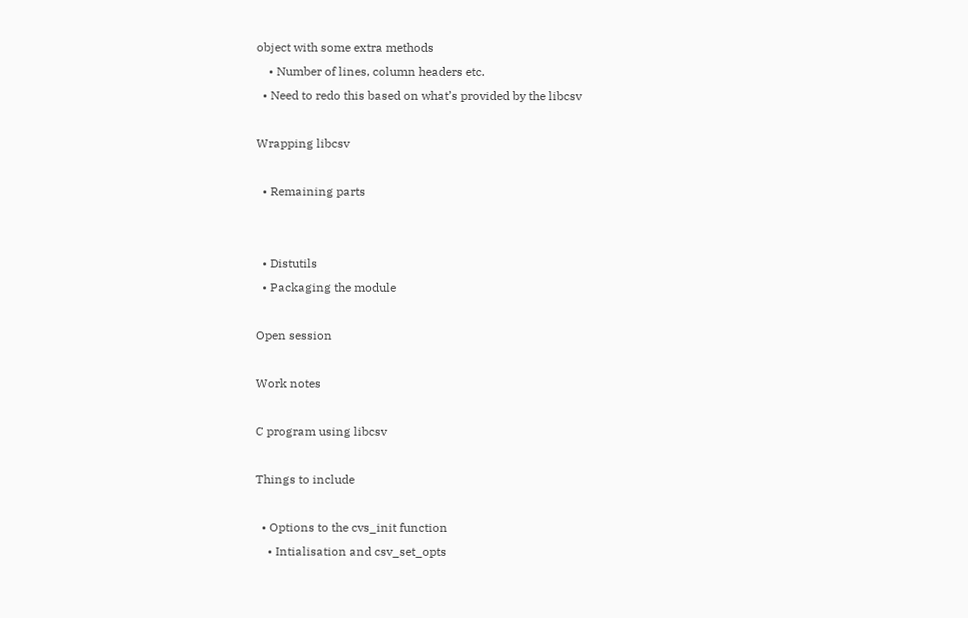object with some extra methods
    • Number of lines, column headers etc.
  • Need to redo this based on what’s provided by the libcsv

Wrapping libcsv

  • Remaining parts


  • Distutils
  • Packaging the module

Open session

Work notes

C program using libcsv

Things to include

  • Options to the cvs_init function
    • Intialisation and csv_set_opts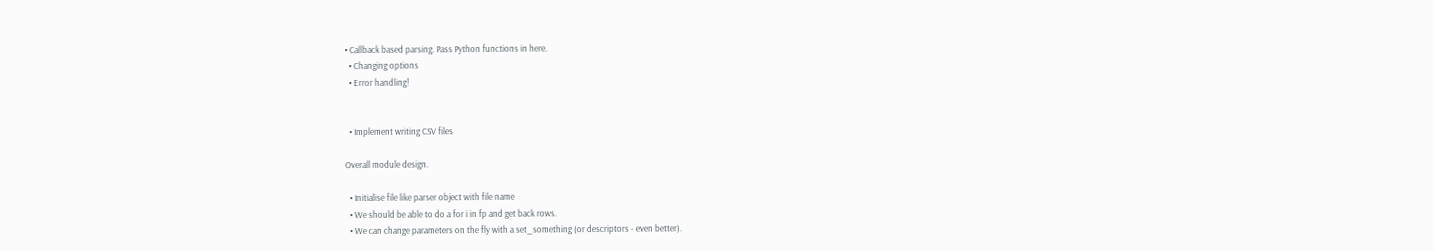• Callback based parsing. Pass Python functions in here.
  • Changing options
  • Error handling!


  • Implement writing CSV files

Overall module design.

  • Initialise file like parser object with file name
  • We should be able to do a for i in fp and get back rows.
  • We can change parameters on the fly with a set_something (or descriptors - even better).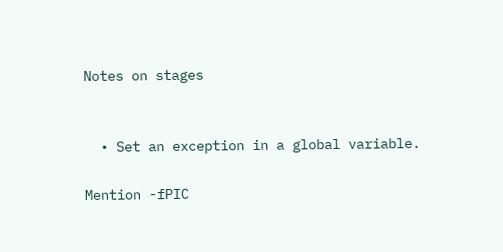Notes on stages


  • Set an exception in a global variable.

Mention -fPIC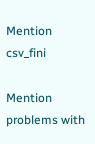Mention csv_fini

Mention problems with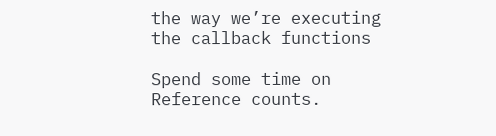the way we’re executing the callback functions

Spend some time on Reference counts.